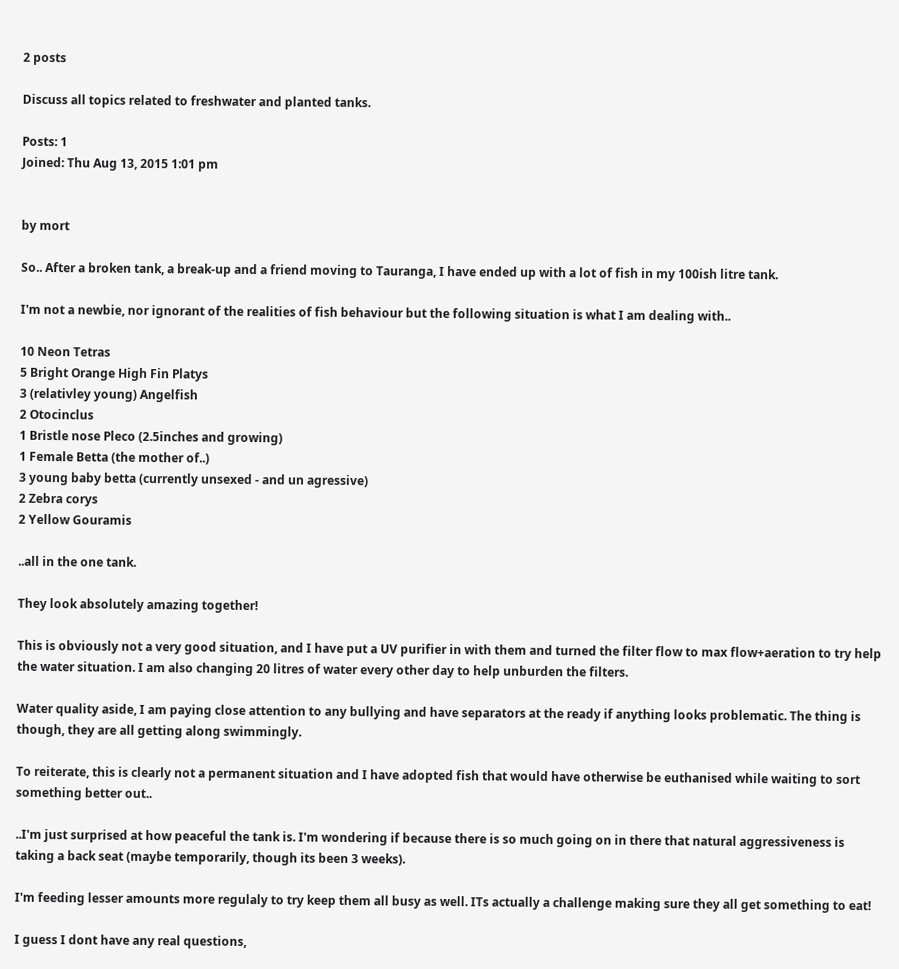2 posts

Discuss all topics related to freshwater and planted tanks.

Posts: 1
Joined: Thu Aug 13, 2015 1:01 pm


by mort

So.. After a broken tank, a break-up and a friend moving to Tauranga, I have ended up with a lot of fish in my 100ish litre tank.

I'm not a newbie, nor ignorant of the realities of fish behaviour but the following situation is what I am dealing with..

10 Neon Tetras
5 Bright Orange High Fin Platys
3 (relativley young) Angelfish
2 Otocinclus
1 Bristle nose Pleco (2.5inches and growing)
1 Female Betta (the mother of..)
3 young baby betta (currently unsexed - and un agressive)
2 Zebra corys
2 Yellow Gouramis

..all in the one tank.

They look absolutely amazing together!

This is obviously not a very good situation, and I have put a UV purifier in with them and turned the filter flow to max flow+aeration to try help the water situation. I am also changing 20 litres of water every other day to help unburden the filters.

Water quality aside, I am paying close attention to any bullying and have separators at the ready if anything looks problematic. The thing is though, they are all getting along swimmingly.

To reiterate, this is clearly not a permanent situation and I have adopted fish that would have otherwise be euthanised while waiting to sort something better out..

..I'm just surprised at how peaceful the tank is. I'm wondering if because there is so much going on in there that natural aggressiveness is taking a back seat (maybe temporarily, though its been 3 weeks).

I'm feeding lesser amounts more regulaly to try keep them all busy as well. ITs actually a challenge making sure they all get something to eat!

I guess I dont have any real questions,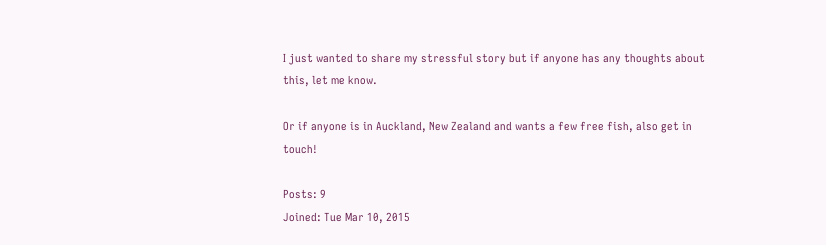I just wanted to share my stressful story but if anyone has any thoughts about this, let me know.

Or if anyone is in Auckland, New Zealand and wants a few free fish, also get in touch!

Posts: 9
Joined: Tue Mar 10, 2015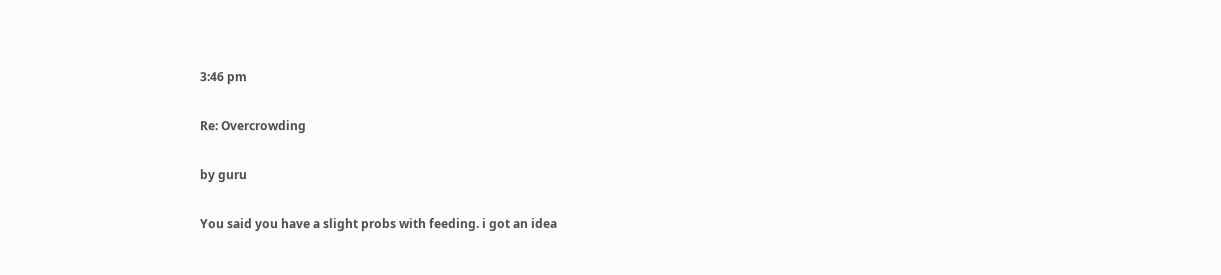3:46 pm

Re: Overcrowding

by guru

You said you have a slight probs with feeding. i got an idea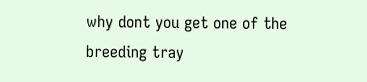why dont you get one of the breeding tray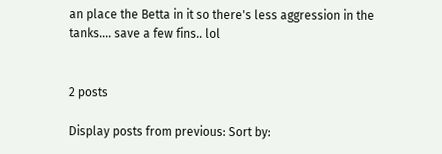an place the Betta in it so there's less aggression in the tanks.... save a few fins.. lol


2 posts

Display posts from previous: Sort by: